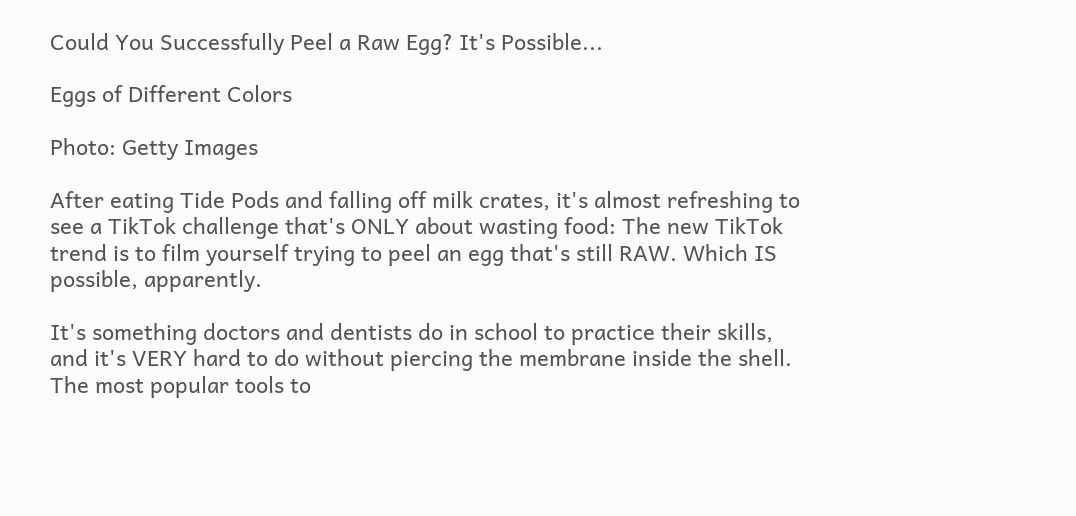Could You Successfully Peel a Raw Egg? It's Possible...

Eggs of Different Colors

Photo: Getty Images

After eating Tide Pods and falling off milk crates, it's almost refreshing to see a TikTok challenge that's ONLY about wasting food: The new TikTok trend is to film yourself trying to peel an egg that's still RAW. Which IS possible, apparently.

It's something doctors and dentists do in school to practice their skills, and it's VERY hard to do without piercing the membrane inside the shell. The most popular tools to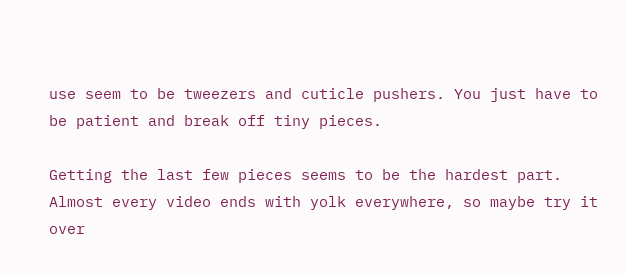use seem to be tweezers and cuticle pushers. You just have to be patient and break off tiny pieces.

Getting the last few pieces seems to be the hardest part. Almost every video ends with yolk everywhere, so maybe try it over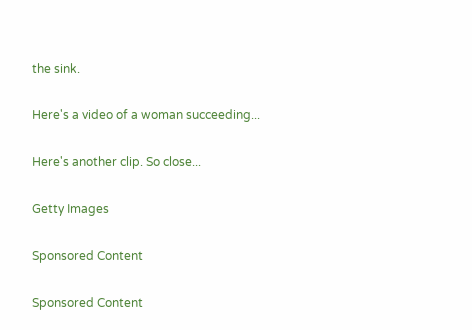the sink.

Here's a video of a woman succeeding...

Here's another clip. So close...

Getty Images

Sponsored Content

Sponsored Content